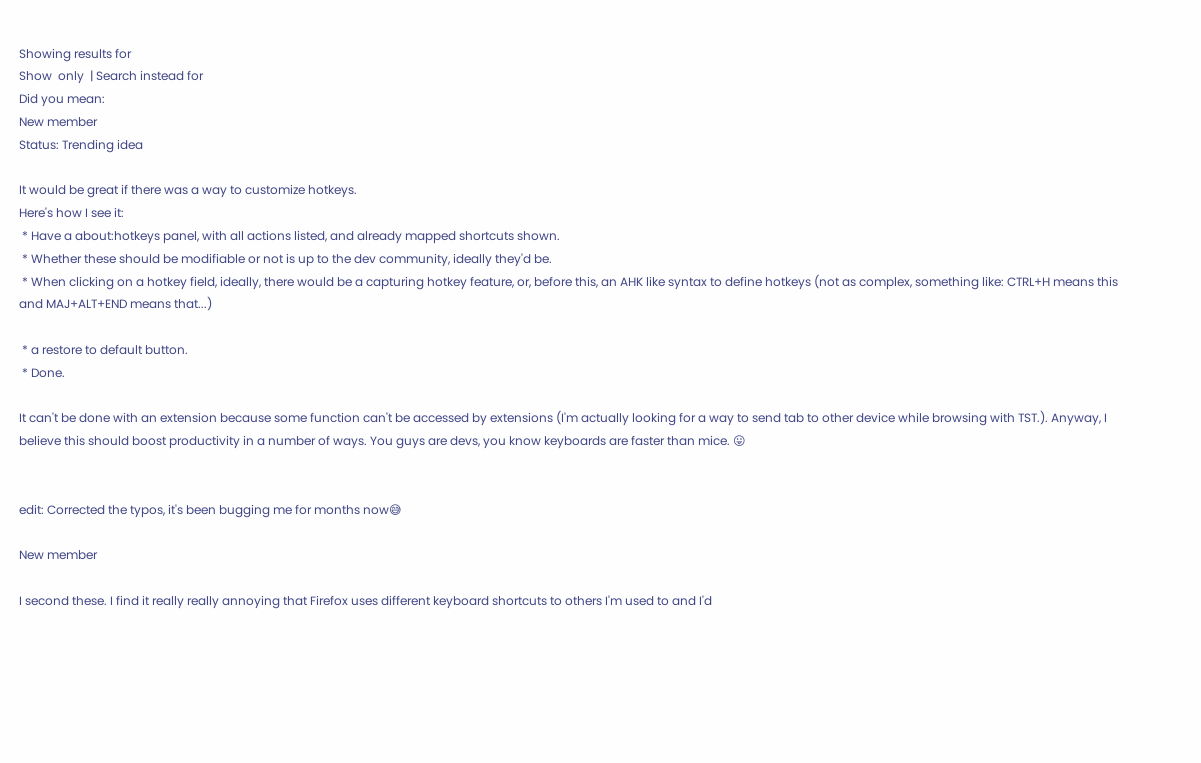Showing results for
Show  only  | Search instead for
Did you mean:
New member
Status: Trending idea

It would be great if there was a way to customize hotkeys.
Here's how I see it:
 * Have a about:hotkeys panel, with all actions listed, and already mapped shortcuts shown.
 * Whether these should be modifiable or not is up to the dev community, ideally they'd be.
 * When clicking on a hotkey field, ideally, there would be a capturing hotkey feature, or, before this, an AHK like syntax to define hotkeys (not as complex, something like: CTRL+H means this and MAJ+ALT+END means that...)

 * a restore to default button.
 * Done.

It can't be done with an extension because some function can't be accessed by extensions (I'm actually looking for a way to send tab to other device while browsing with TST.). Anyway, I believe this should boost productivity in a number of ways. You guys are devs, you know keyboards are faster than mice. 😛


edit: Corrected the typos, it's been bugging me for months now😅

New member

I second these. I find it really really annoying that Firefox uses different keyboard shortcuts to others I'm used to and I'd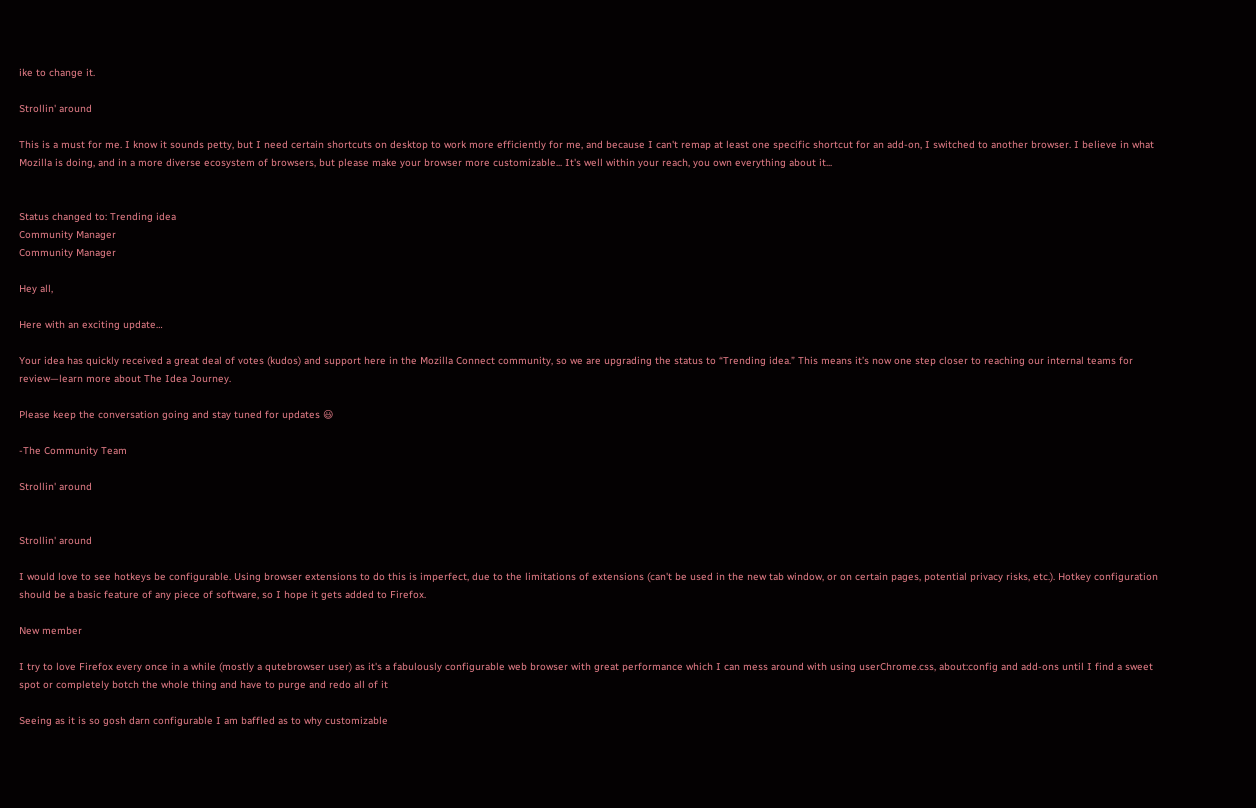ike to change it.

Strollin' around

This is a must for me. I know it sounds petty, but I need certain shortcuts on desktop to work more efficiently for me, and because I can't remap at least one specific shortcut for an add-on, I switched to another browser. I believe in what Mozilla is doing, and in a more diverse ecosystem of browsers, but please make your browser more customizable... It's well within your reach, you own everything about it...


Status changed to: Trending idea
Community Manager
Community Manager

Hey all,

Here with an exciting update…

Your idea has quickly received a great deal of votes (kudos) and support here in the Mozilla Connect community, so we are upgrading the status to “Trending idea.” This means it’s now one step closer to reaching our internal teams for review—learn more about The Idea Journey.

Please keep the conversation going and stay tuned for updates 😃

-The Community Team

Strollin' around


Strollin' around

I would love to see hotkeys be configurable. Using browser extensions to do this is imperfect, due to the limitations of extensions (can't be used in the new tab window, or on certain pages, potential privacy risks, etc.). Hotkey configuration should be a basic feature of any piece of software, so I hope it gets added to Firefox.

New member

I try to love Firefox every once in a while (mostly a qutebrowser user) as it's a fabulously configurable web browser with great performance which I can mess around with using userChrome.css, about:config and add-ons until I find a sweet spot or completely botch the whole thing and have to purge and redo all of it

Seeing as it is so gosh darn configurable I am baffled as to why customizable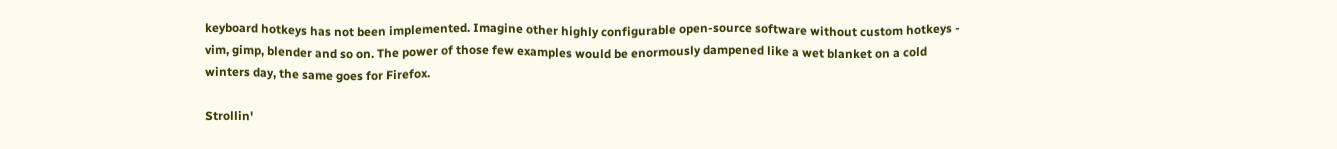keyboard hotkeys has not been implemented. Imagine other highly configurable open-source software without custom hotkeys - vim, gimp, blender and so on. The power of those few examples would be enormously dampened like a wet blanket on a cold winters day, the same goes for Firefox.

Strollin'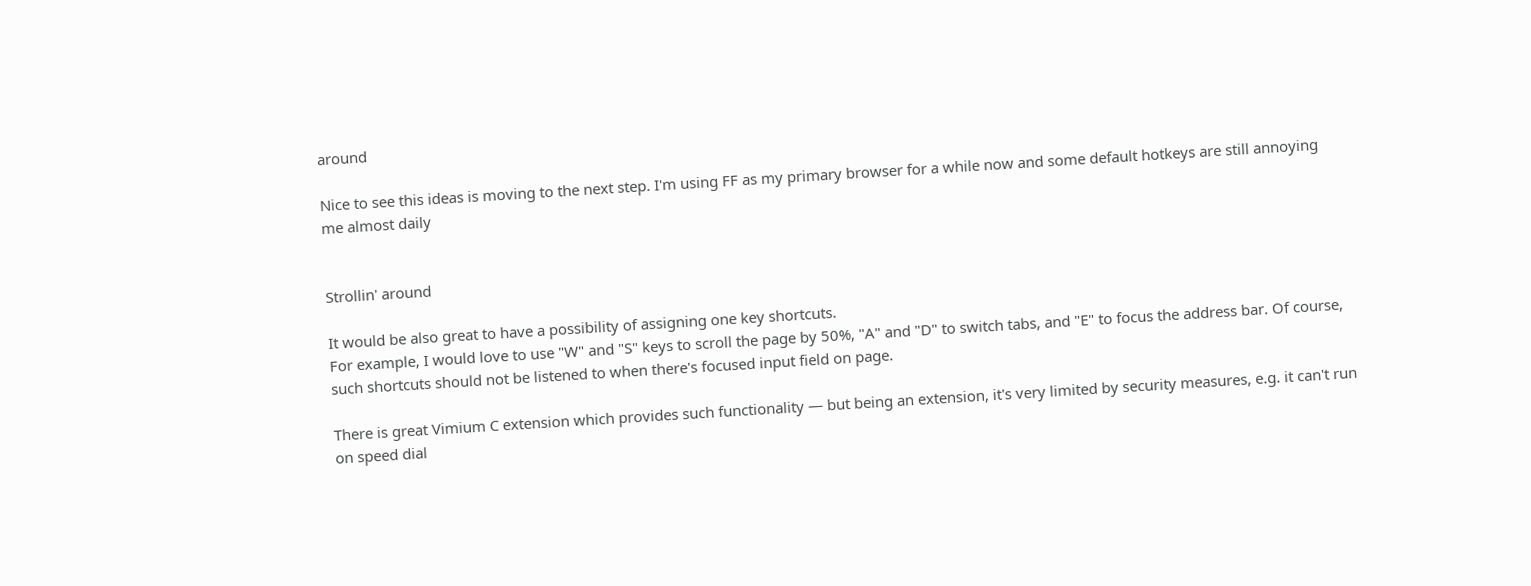around

Nice to see this ideas is moving to the next step. I'm using FF as my primary browser for a while now and some default hotkeys are still annoying me almost daily


Strollin' around

It would be also great to have a possibility of assigning one key shortcuts.
For example, I would love to use "W" and "S" keys to scroll the page by 50%, "A" and "D" to switch tabs, and "E" to focus the address bar. Of course, such shortcuts should not be listened to when there's focused input field on page.

There is great Vimium C extension which provides such functionality — but being an extension, it's very limited by security measures, e.g. it can't run on speed dial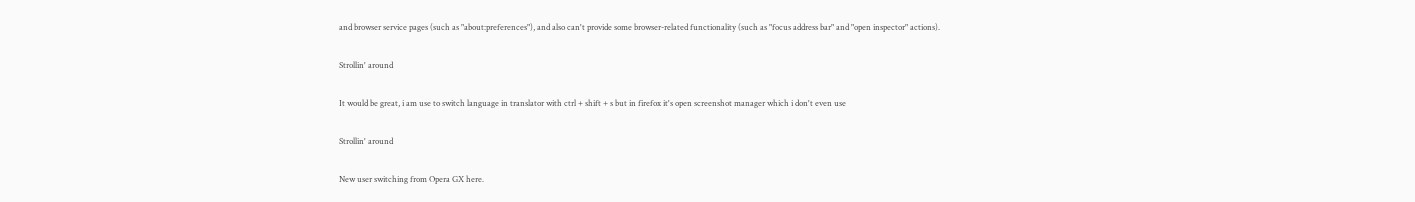and browser service pages (such as "about:preferences"), and also can't provide some browser-related functionality (such as "focus address bar" and "open inspector" actions).

Strollin' around

It would be great, i am use to switch language in translator with ctrl + shift + s but in firefox it's open screenshot manager which i don't even use

Strollin' around

New user switching from Opera GX here.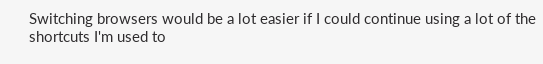Switching browsers would be a lot easier if I could continue using a lot of the shortcuts I'm used to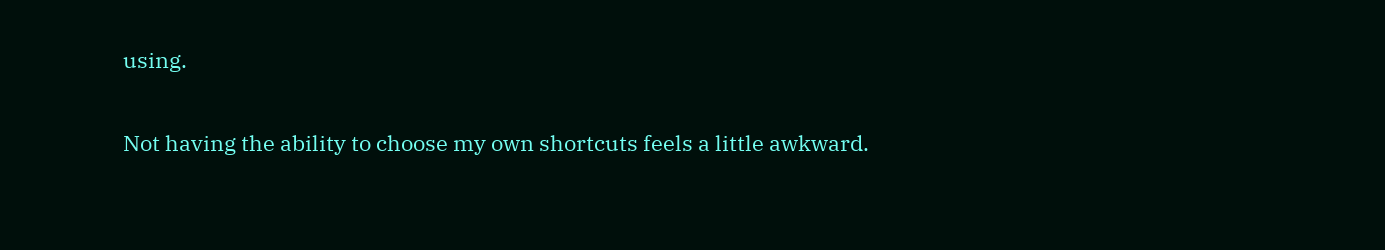using.

Not having the ability to choose my own shortcuts feels a little awkward.